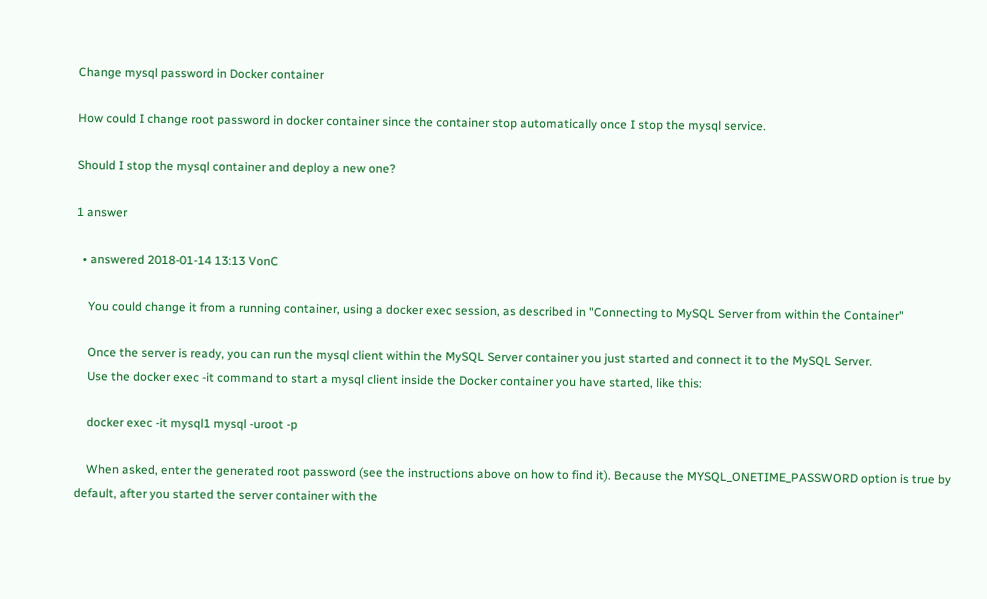Change mysql password in Docker container

How could I change root password in docker container since the container stop automatically once I stop the mysql service.

Should I stop the mysql container and deploy a new one?

1 answer

  • answered 2018-01-14 13:13 VonC

    You could change it from a running container, using a docker exec session, as described in "Connecting to MySQL Server from within the Container"

    Once the server is ready, you can run the mysql client within the MySQL Server container you just started and connect it to the MySQL Server.
    Use the docker exec -it command to start a mysql client inside the Docker container you have started, like this:

    docker exec -it mysql1 mysql -uroot -p

    When asked, enter the generated root password (see the instructions above on how to find it). Because the MYSQL_ONETIME_PASSWORD option is true by default, after you started the server container with the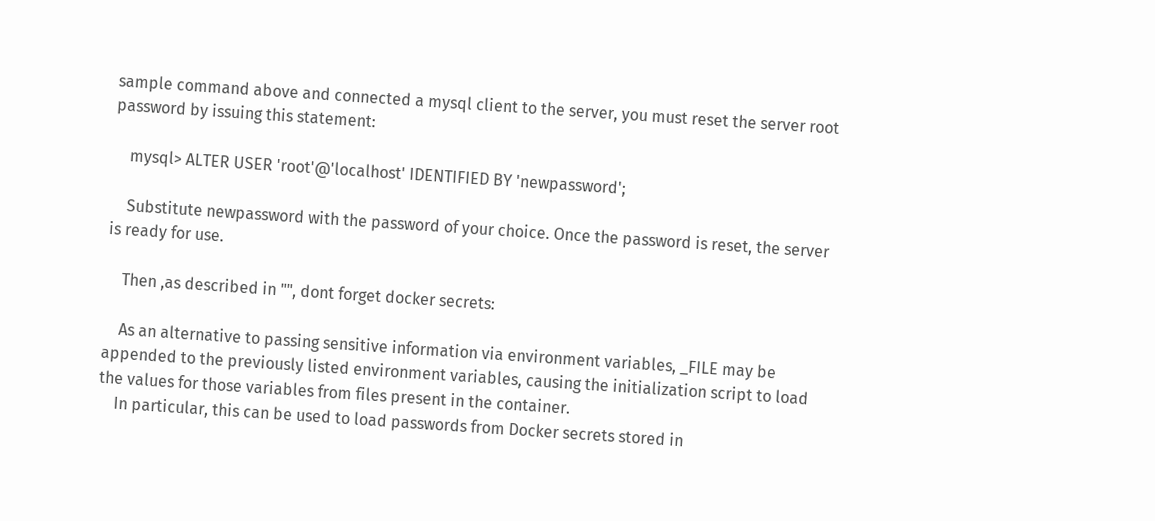sample command above and connected a mysql client to the server, you must reset the server root password by issuing this statement:

    mysql> ALTER USER 'root'@'localhost' IDENTIFIED BY 'newpassword';

    Substitute newpassword with the password of your choice. Once the password is reset, the server is ready for use.

    Then ,as described in "", dont forget docker secrets:

    As an alternative to passing sensitive information via environment variables, _FILE may be appended to the previously listed environment variables, causing the initialization script to load the values for those variables from files present in the container.
    In particular, this can be used to load passwords from Docker secrets stored in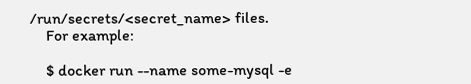/run/secrets/<secret_name> files.
    For example:

    $ docker run --name some-mysql -e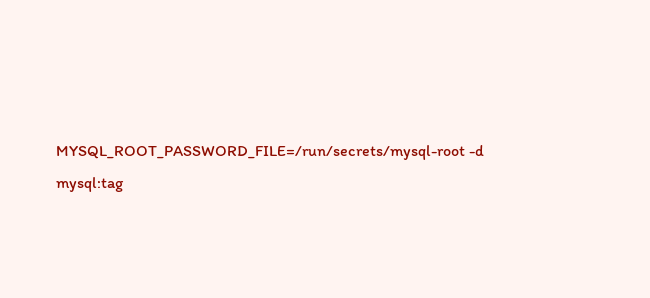MYSQL_ROOT_PASSWORD_FILE=/run/secrets/mysql-root -d mysql:tag